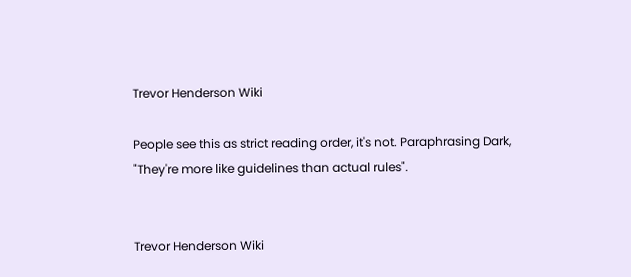Trevor Henderson Wiki

People see this as strict reading order, it's not. Paraphrasing Dark, "They're more like guidelines than actual rules".


Trevor Henderson Wiki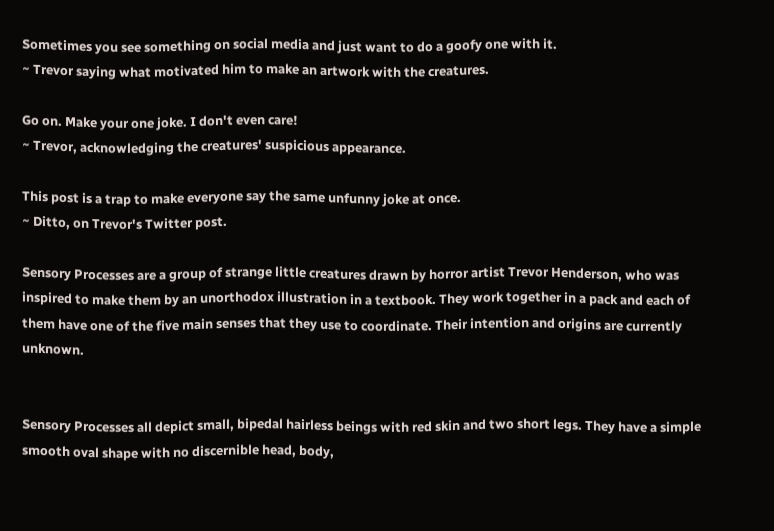Sometimes you see something on social media and just want to do a goofy one with it.
~ Trevor saying what motivated him to make an artwork with the creatures.

Go on. Make your one joke. I don't even care!
~ Trevor, acknowledging the creatures' suspicious appearance.

This post is a trap to make everyone say the same unfunny joke at once.
~ Ditto, on Trevor's Twitter post.

Sensory Processes are a group of strange little creatures drawn by horror artist Trevor Henderson, who was inspired to make them by an unorthodox illustration in a textbook. They work together in a pack and each of them have one of the five main senses that they use to coordinate. Their intention and origins are currently unknown.


Sensory Processes all depict small, bipedal hairless beings with red skin and two short legs. They have a simple smooth oval shape with no discernible head, body,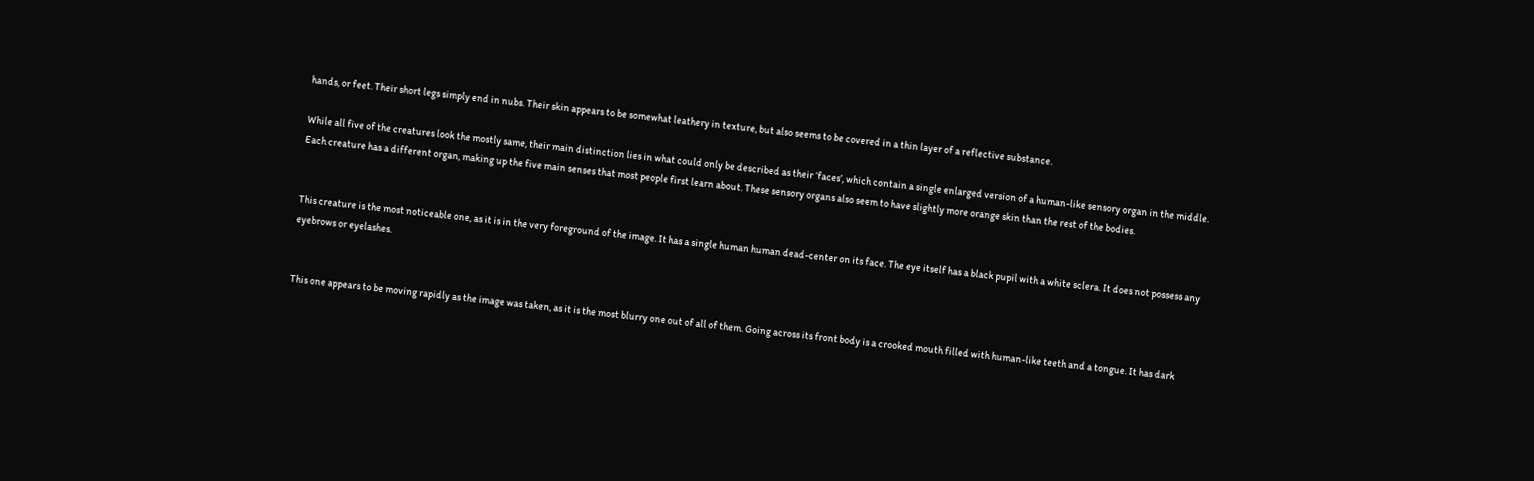hands, or feet. Their short legs simply end in nubs. Their skin appears to be somewhat leathery in texture, but also seems to be covered in a thin layer of a reflective substance.

While all five of the creatures look the mostly same, their main distinction lies in what could only be described as their ‘faces’, which contain a single enlarged version of a human-like sensory organ in the middle. Each creature has a different organ, making up the five main senses that most people first learn about. These sensory organs also seem to have slightly more orange skin than the rest of the bodies.


This creature is the most noticeable one, as it is in the very foreground of the image. It has a single human human dead-center on its face. The eye itself has a black pupil with a white sclera. It does not possess any eyebrows or eyelashes.


This one appears to be moving rapidly as the image was taken, as it is the most blurry one out of all of them. Going across its front body is a crooked mouth filled with human-like teeth and a tongue. It has dark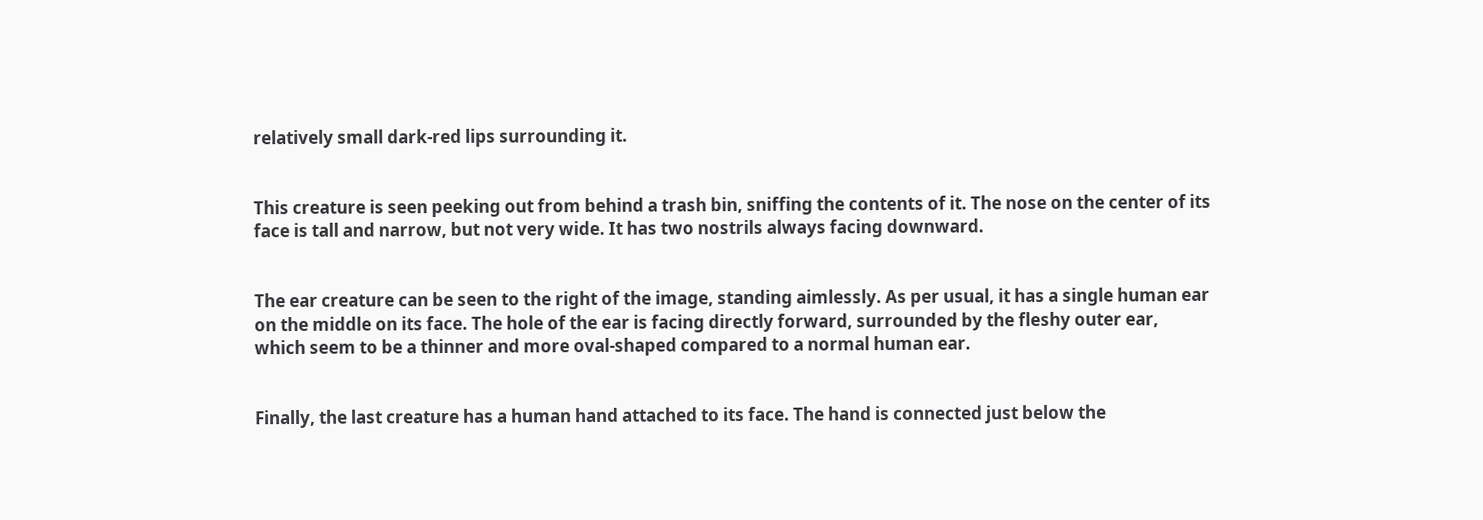relatively small dark-red lips surrounding it.


This creature is seen peeking out from behind a trash bin, sniffing the contents of it. The nose on the center of its face is tall and narrow, but not very wide. It has two nostrils always facing downward.


The ear creature can be seen to the right of the image, standing aimlessly. As per usual, it has a single human ear on the middle on its face. The hole of the ear is facing directly forward, surrounded by the fleshy outer ear, which seem to be a thinner and more oval-shaped compared to a normal human ear.


Finally, the last creature has a human hand attached to its face. The hand is connected just below the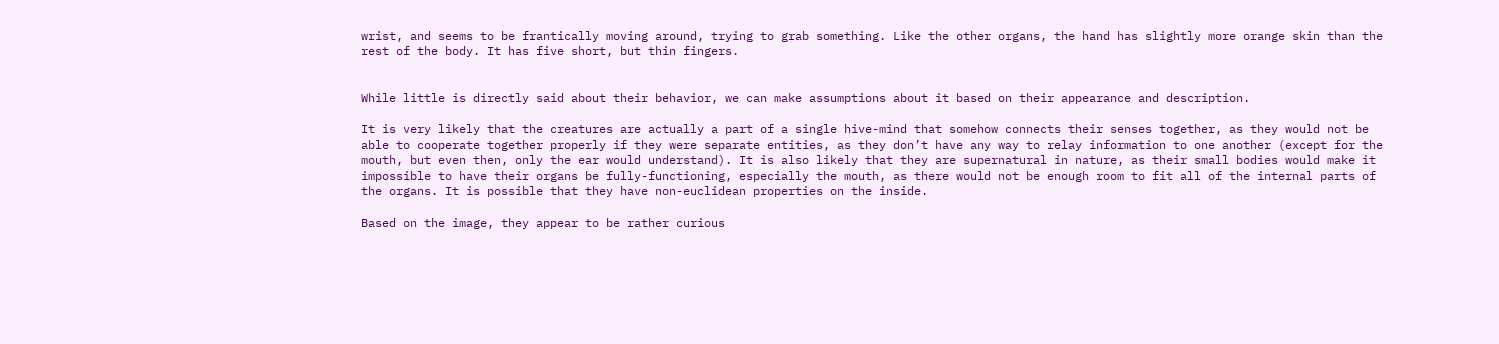wrist, and seems to be frantically moving around, trying to grab something. Like the other organs, the hand has slightly more orange skin than the rest of the body. It has five short, but thin fingers.


While little is directly said about their behavior, we can make assumptions about it based on their appearance and description.

It is very likely that the creatures are actually a part of a single hive-mind that somehow connects their senses together, as they would not be able to cooperate together properly if they were separate entities, as they don’t have any way to relay information to one another (except for the mouth, but even then, only the ear would understand). It is also likely that they are supernatural in nature, as their small bodies would make it impossible to have their organs be fully-functioning, especially the mouth, as there would not be enough room to fit all of the internal parts of the organs. It is possible that they have non-euclidean properties on the inside.

Based on the image, they appear to be rather curious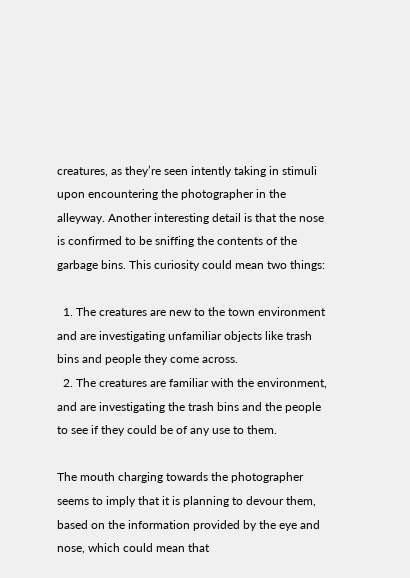creatures, as they’re seen intently taking in stimuli upon encountering the photographer in the alleyway. Another interesting detail is that the nose is confirmed to be sniffing the contents of the garbage bins. This curiosity could mean two things:

  1. The creatures are new to the town environment and are investigating unfamiliar objects like trash bins and people they come across.
  2. The creatures are familiar with the environment, and are investigating the trash bins and the people to see if they could be of any use to them.

The mouth charging towards the photographer seems to imply that it is planning to devour them, based on the information provided by the eye and nose, which could mean that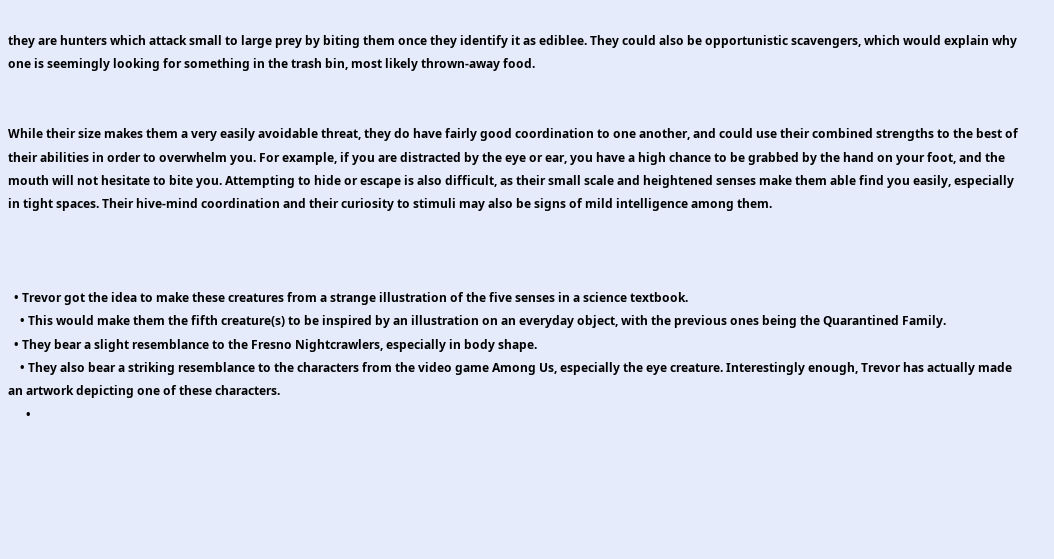they are hunters which attack small to large prey by biting them once they identify it as ediblee. They could also be opportunistic scavengers, which would explain why one is seemingly looking for something in the trash bin, most likely thrown-away food.


While their size makes them a very easily avoidable threat, they do have fairly good coordination to one another, and could use their combined strengths to the best of their abilities in order to overwhelm you. For example, if you are distracted by the eye or ear, you have a high chance to be grabbed by the hand on your foot, and the mouth will not hesitate to bite you. Attempting to hide or escape is also difficult, as their small scale and heightened senses make them able find you easily, especially in tight spaces. Their hive-mind coordination and their curiosity to stimuli may also be signs of mild intelligence among them.



  • Trevor got the idea to make these creatures from a strange illustration of the five senses in a science textbook.
    • This would make them the fifth creature(s) to be inspired by an illustration on an everyday object, with the previous ones being the Quarantined Family.
  • They bear a slight resemblance to the Fresno Nightcrawlers, especially in body shape.
    • They also bear a striking resemblance to the characters from the video game Among Us, especially the eye creature. Interestingly enough, Trevor has actually made an artwork depicting one of these characters.
      •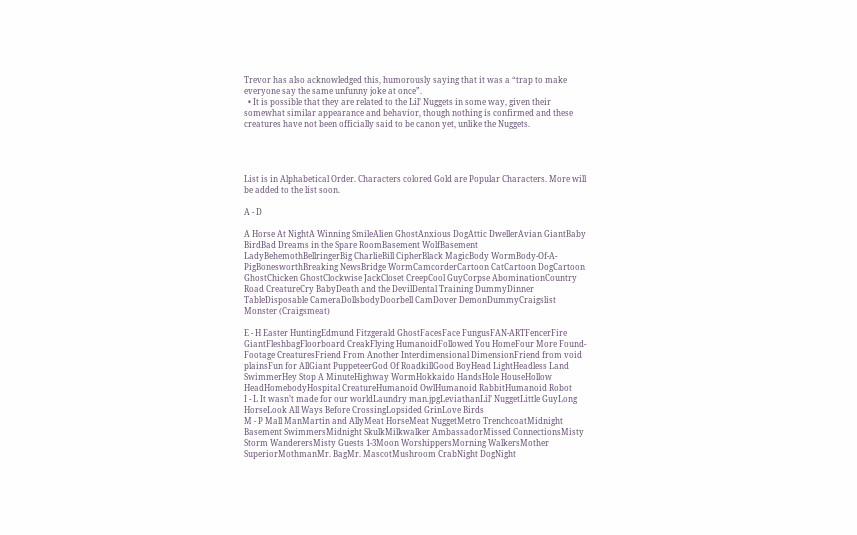Trevor has also acknowledged this, humorously saying that it was a “trap to make everyone say the same unfunny joke at once”.
  • It is possible that they are related to the Lil’ Nuggets in some way, given their somewhat similar appearance and behavior, though nothing is confirmed and these creatures have not been officially said to be canon yet, unlike the Nuggets.




List is in Alphabetical Order. Characters colored Gold are Popular Characters. More will be added to the list soon.

A - D

A Horse At NightA Winning SmileAlien GhostAnxious DogAttic DwellerAvian GiantBaby BirdBad Dreams in the Spare RoomBasement WolfBasement LadyBehemothBellringerBig CharlieBill CipherBlack MagicBody WormBody-Of-A-PigBonesworthBreaking NewsBridge WormCamcorderCartoon CatCartoon DogCartoon GhostChicken GhostClockwise JackCloset CreepCool GuyCorpse AbominationCountry Road CreatureCry BabyDeath and the DevilDental Training DummyDinner TableDisposable CameraDollsbodyDoorbell CamDover DemonDummyCraigslist Monster (Craigsmeat)

E - H Easter HuntingEdmund Fitzgerald GhostFacesFace FungusFAN-ARTFencerFire GiantFleshbagFloorboard CreakFlying HumanoidFollowed You HomeFour More Found-Footage CreaturesFriend From Another Interdimensional DimensionFriend from void plainsFun for AllGiant PuppeteerGod Of RoadkillGood BoyHead LightHeadless Land SwimmerHey Stop A MinuteHighway WormHokkaido HandsHole HouseHollow HeadHomebodyHospital CreatureHumanoid OwlHumanoid RabbitHumanoid Robot
I - L It wasn’t made for our worldLaundry man.jpgLeviathanLil’ NuggetLittle GuyLong HorseLook All Ways Before CrossingLopsided GrinLove Birds
M - P Mall ManMartin and AllyMeat HorseMeat NuggetMetro TrenchcoatMidnight Basement SwimmersMidnight SkulkMilkwalker AmbassadorMissed ConnectionsMisty Storm WanderersMisty Guests 1-3Moon WorshippersMorning WalkersMother SuperiorMothmanMr. BagMr. MascotMushroom CrabNight DogNight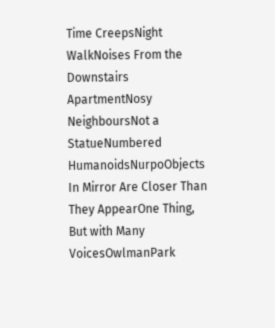Time CreepsNight WalkNoises From the Downstairs ApartmentNosy NeighboursNot a StatueNumbered HumanoidsNurpoObjects In Mirror Are Closer Than They AppearOne Thing, But with Many VoicesOwlmanPark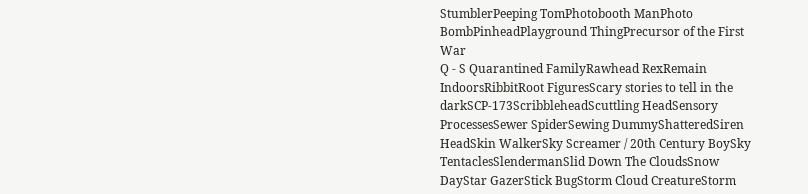StumblerPeeping TomPhotobooth ManPhoto BombPinheadPlayground ThingPrecursor of the First War
Q - S Quarantined FamilyRawhead RexRemain IndoorsRibbitRoot FiguresScary stories to tell in the darkSCP-173ScribbleheadScuttling HeadSensory ProcessesSewer SpiderSewing DummyShatteredSiren HeadSkin WalkerSky Screamer / 20th Century BoySky TentaclesSlendermanSlid Down The CloudsSnow DayStar GazerStick BugStorm Cloud CreatureStorm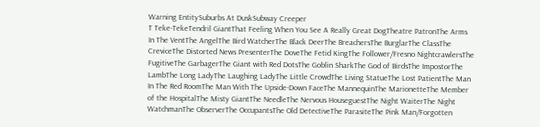Warning EntitySuburbs At DuskSubway Creeper
T Teke-TekeTendril GiantThat Feeling When You See A Really Great DogTheatre PatronThe Arms In The VentThe AngelThe Bird WatcherThe Black DeerThe BreachersThe BurglarThe ClassThe CreviceThe Distorted News PresenterThe DoveThe Fetid KingThe Follower/Fresno NightcrawlersThe FugitiveThe GarbagerThe Giant with Red DotsThe Goblin SharkThe God of BirdsThe ImpostorThe LambThe Long LadyThe Laughing LadyThe Little CrowdThe Living StatueThe Lost PatientThe Man In The Red RoomThe Man With The Upside-Down FaceThe MannequinThe MarionetteThe Member of the HospitalThe Misty GiantThe NeedleThe Nervous HouseguestThe Night WaiterThe Night WatchmanThe ObserverThe OccupantsThe Old DetectiveThe ParasiteThe Pink Man/Forgotten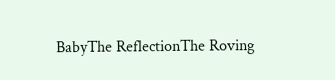BabyThe ReflectionThe Roving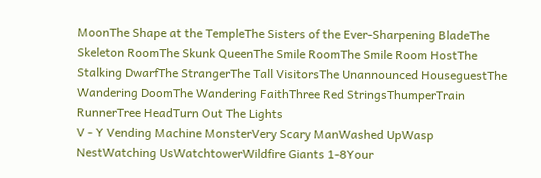MoonThe Shape at the TempleThe Sisters of the Ever-Sharpening BladeThe Skeleton RoomThe Skunk QueenThe Smile RoomThe Smile Room HostThe Stalking DwarfThe StrangerThe Tall VisitorsThe Unannounced HouseguestThe Wandering DoomThe Wandering FaithThree Red StringsThumperTrain RunnerTree HeadTurn Out The Lights
V - Y Vending Machine MonsterVery Scary ManWashed UpWasp NestWatching UsWatchtowerWildfire Giants 1-8Your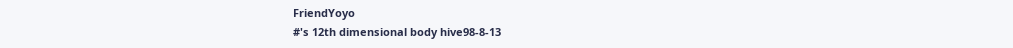FriendYoyo
#'s 12th dimensional body hive98-8-13